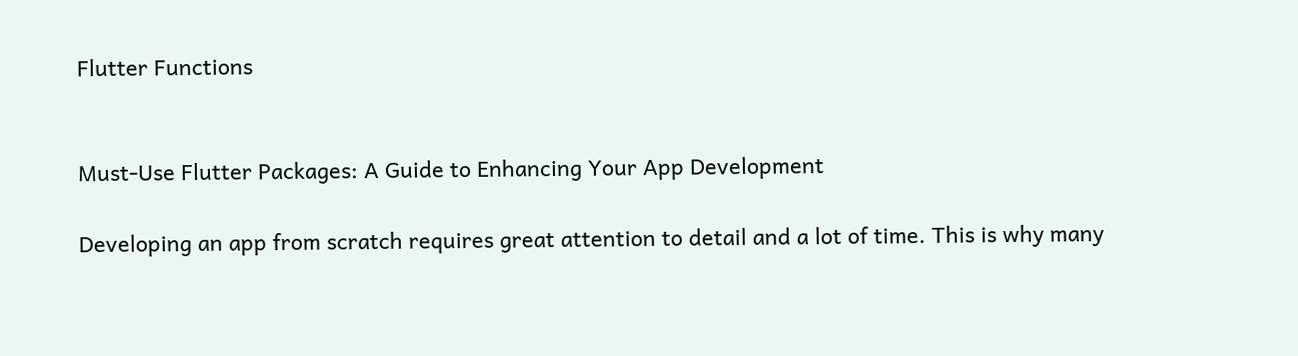Flutter Functions


Must-Use Flutter Packages: A Guide to Enhancing Your App Development

Developing an app from scratch requires great attention to detail and a lot of time. This is why many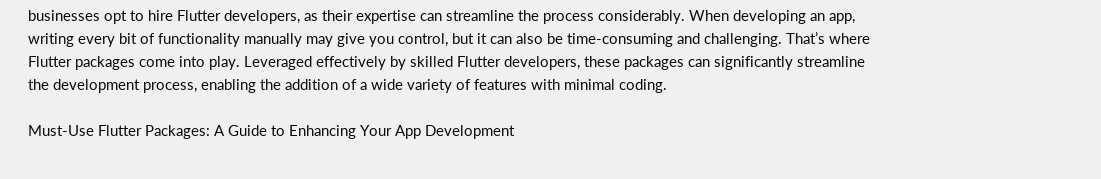businesses opt to hire Flutter developers, as their expertise can streamline the process considerably. When developing an app, writing every bit of functionality manually may give you control, but it can also be time-consuming and challenging. That’s where Flutter packages come into play. Leveraged effectively by skilled Flutter developers, these packages can significantly streamline the development process, enabling the addition of a wide variety of features with minimal coding.

Must-Use Flutter Packages: A Guide to Enhancing Your App Development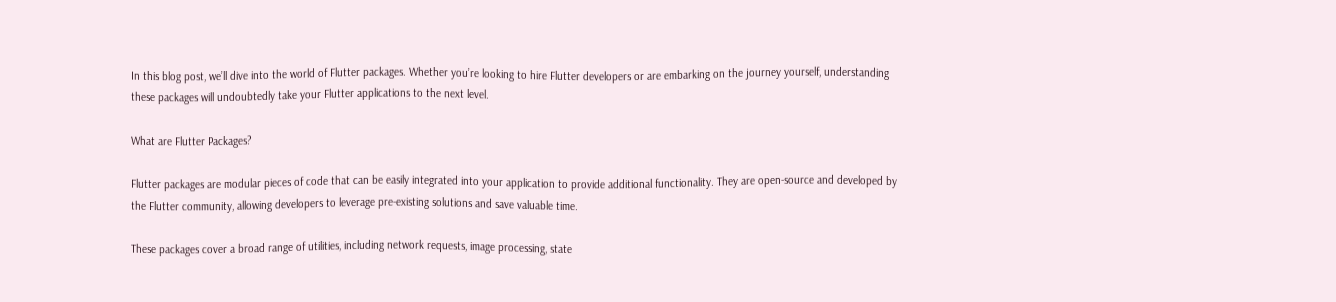In this blog post, we’ll dive into the world of Flutter packages. Whether you’re looking to hire Flutter developers or are embarking on the journey yourself, understanding these packages will undoubtedly take your Flutter applications to the next level.

What are Flutter Packages?

Flutter packages are modular pieces of code that can be easily integrated into your application to provide additional functionality. They are open-source and developed by the Flutter community, allowing developers to leverage pre-existing solutions and save valuable time.

These packages cover a broad range of utilities, including network requests, image processing, state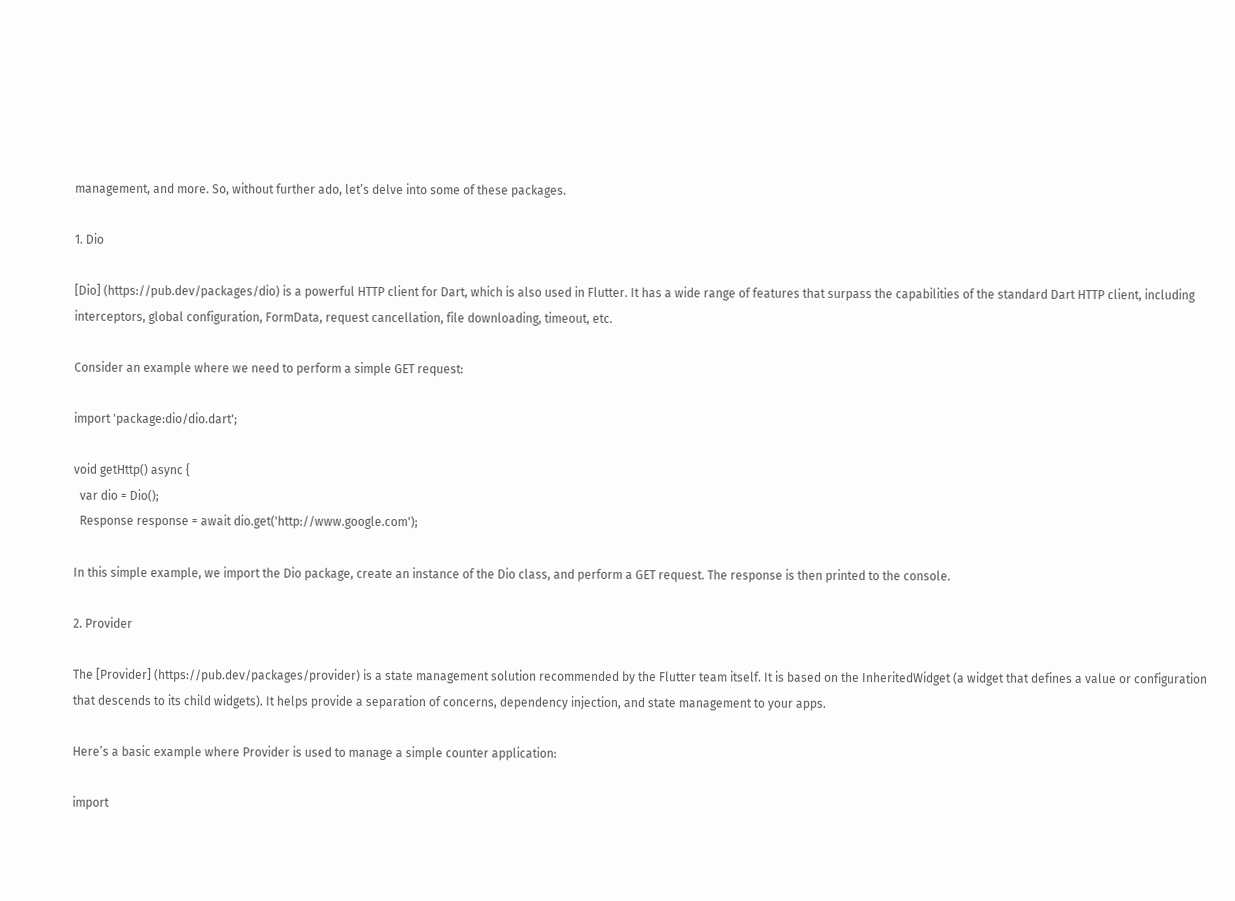management, and more. So, without further ado, let’s delve into some of these packages.

1. Dio

[Dio] (https://pub.dev/packages/dio) is a powerful HTTP client for Dart, which is also used in Flutter. It has a wide range of features that surpass the capabilities of the standard Dart HTTP client, including interceptors, global configuration, FormData, request cancellation, file downloading, timeout, etc.

Consider an example where we need to perform a simple GET request:

import 'package:dio/dio.dart';

void getHttp() async {
  var dio = Dio();
  Response response = await dio.get('http://www.google.com');

In this simple example, we import the Dio package, create an instance of the Dio class, and perform a GET request. The response is then printed to the console.

2. Provider

The [Provider] (https://pub.dev/packages/provider) is a state management solution recommended by the Flutter team itself. It is based on the InheritedWidget (a widget that defines a value or configuration that descends to its child widgets). It helps provide a separation of concerns, dependency injection, and state management to your apps.

Here’s a basic example where Provider is used to manage a simple counter application:

import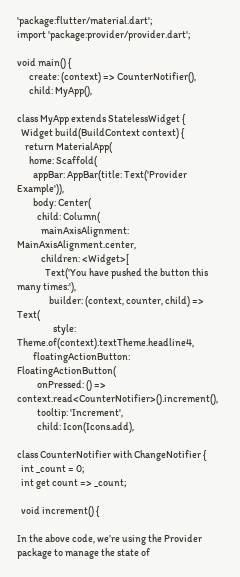'package:flutter/material.dart';
import 'package:provider/provider.dart';

void main() {
      create: (context) => CounterNotifier(),
      child: MyApp(),

class MyApp extends StatelessWidget {
  Widget build(BuildContext context) {
    return MaterialApp(
      home: Scaffold(
        appBar: AppBar(title: Text('Provider Example')),
        body: Center(
          child: Column(
            mainAxisAlignment: MainAxisAlignment.center,
            children: <Widget>[
              Text('You have pushed the button this many times:'),
                builder: (context, counter, child) => Text(
                  style: Theme.of(context).textTheme.headline4,
        floatingActionButton: FloatingActionButton(
          onPressed: () => context.read<CounterNotifier>().increment(),
          tooltip: 'Increment',
          child: Icon(Icons.add),

class CounterNotifier with ChangeNotifier {
  int _count = 0;
  int get count => _count;

  void increment() {

In the above code, we’re using the Provider package to manage the state of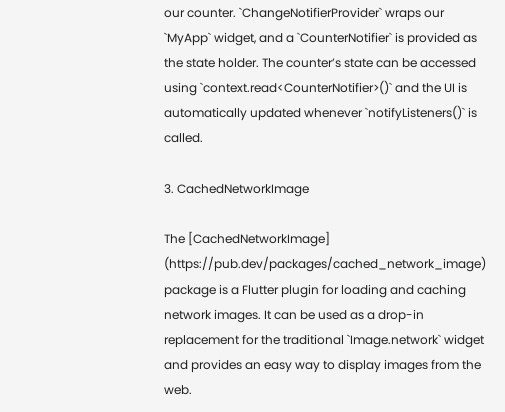our counter. `ChangeNotifierProvider` wraps our `MyApp` widget, and a `CounterNotifier` is provided as the state holder. The counter’s state can be accessed using `context.read<CounterNotifier>()` and the UI is automatically updated whenever `notifyListeners()` is called.

3. CachedNetworkImage

The [CachedNetworkImage] (https://pub.dev/packages/cached_network_image) package is a Flutter plugin for loading and caching network images. It can be used as a drop-in replacement for the traditional `Image.network` widget and provides an easy way to display images from the web.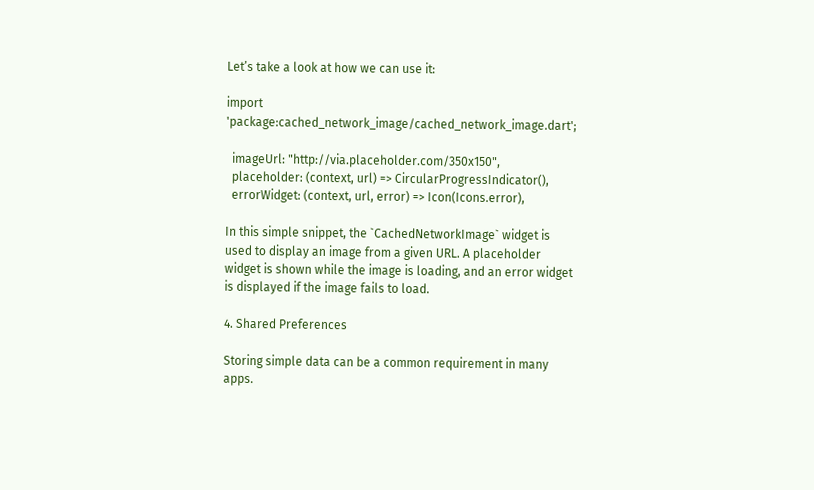Let’s take a look at how we can use it:

import 'package:cached_network_image/cached_network_image.dart';

  imageUrl: "http://via.placeholder.com/350x150",
  placeholder: (context, url) => CircularProgressIndicator(),
  errorWidget: (context, url, error) => Icon(Icons.error),

In this simple snippet, the `CachedNetworkImage` widget is used to display an image from a given URL. A placeholder widget is shown while the image is loading, and an error widget is displayed if the image fails to load.

4. Shared Preferences

Storing simple data can be a common requirement in many apps.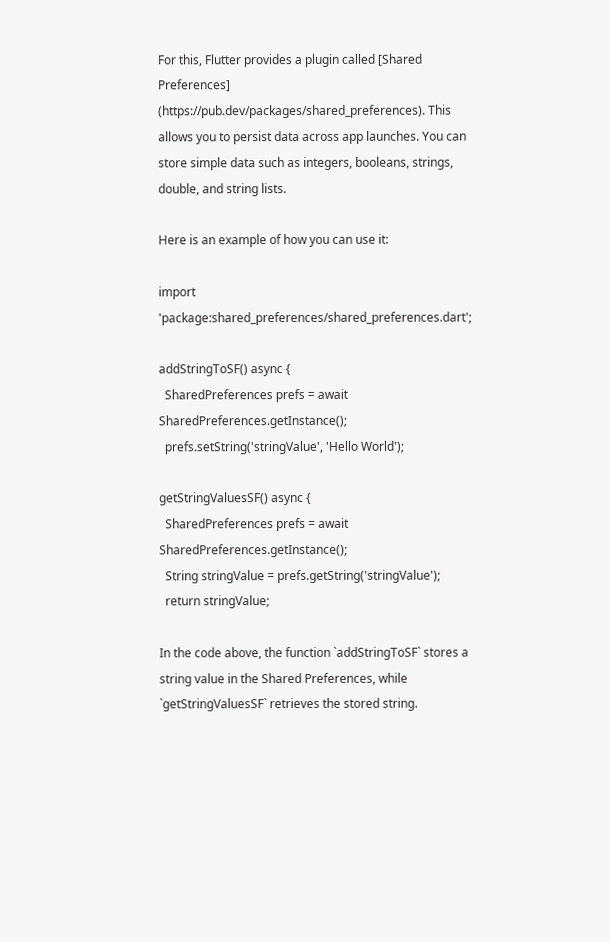For this, Flutter provides a plugin called [Shared Preferences] (https://pub.dev/packages/shared_preferences). This allows you to persist data across app launches. You can store simple data such as integers, booleans, strings, double, and string lists.

Here is an example of how you can use it:

import 'package:shared_preferences/shared_preferences.dart';

addStringToSF() async {
  SharedPreferences prefs = await SharedPreferences.getInstance();
  prefs.setString('stringValue', 'Hello World');

getStringValuesSF() async {
  SharedPreferences prefs = await SharedPreferences.getInstance();
  String stringValue = prefs.getString('stringValue');
  return stringValue;

In the code above, the function `addStringToSF` stores a string value in the Shared Preferences, while `getStringValuesSF` retrieves the stored string.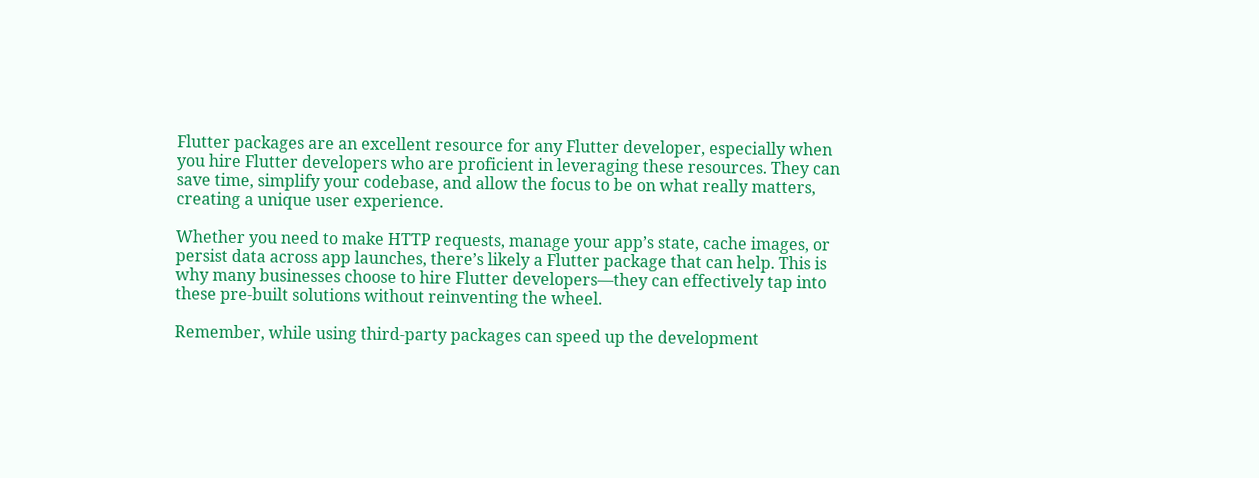Flutter packages are an excellent resource for any Flutter developer, especially when you hire Flutter developers who are proficient in leveraging these resources. They can save time, simplify your codebase, and allow the focus to be on what really matters, creating a unique user experience.

Whether you need to make HTTP requests, manage your app’s state, cache images, or persist data across app launches, there’s likely a Flutter package that can help. This is why many businesses choose to hire Flutter developers—they can effectively tap into these pre-built solutions without reinventing the wheel.

Remember, while using third-party packages can speed up the development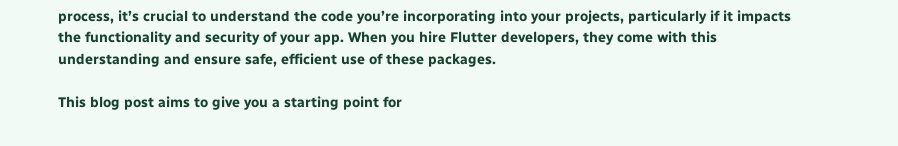process, it’s crucial to understand the code you’re incorporating into your projects, particularly if it impacts the functionality and security of your app. When you hire Flutter developers, they come with this understanding and ensure safe, efficient use of these packages.

This blog post aims to give you a starting point for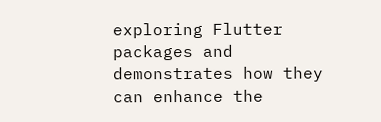exploring Flutter packages and demonstrates how they can enhance the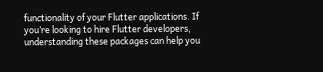functionality of your Flutter applications. If you’re looking to hire Flutter developers, understanding these packages can help you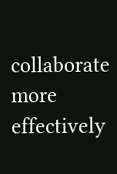collaborate more effectively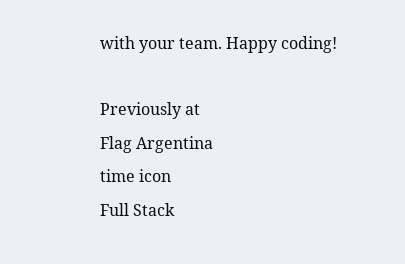with your team. Happy coding!

Previously at
Flag Argentina
time icon
Full Stack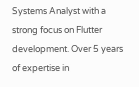Systems Analyst with a strong focus on Flutter development. Over 5 years of expertise in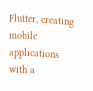Flutter, creating mobile applications with a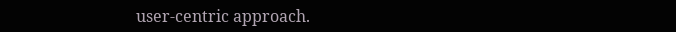user-centric approach.